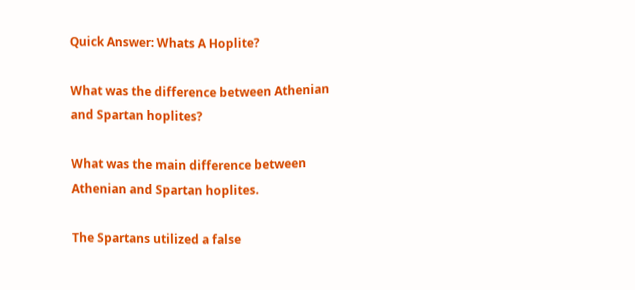Quick Answer: Whats A Hoplite?

What was the difference between Athenian and Spartan hoplites?

What was the main difference between Athenian and Spartan hoplites.

The Spartans utilized a false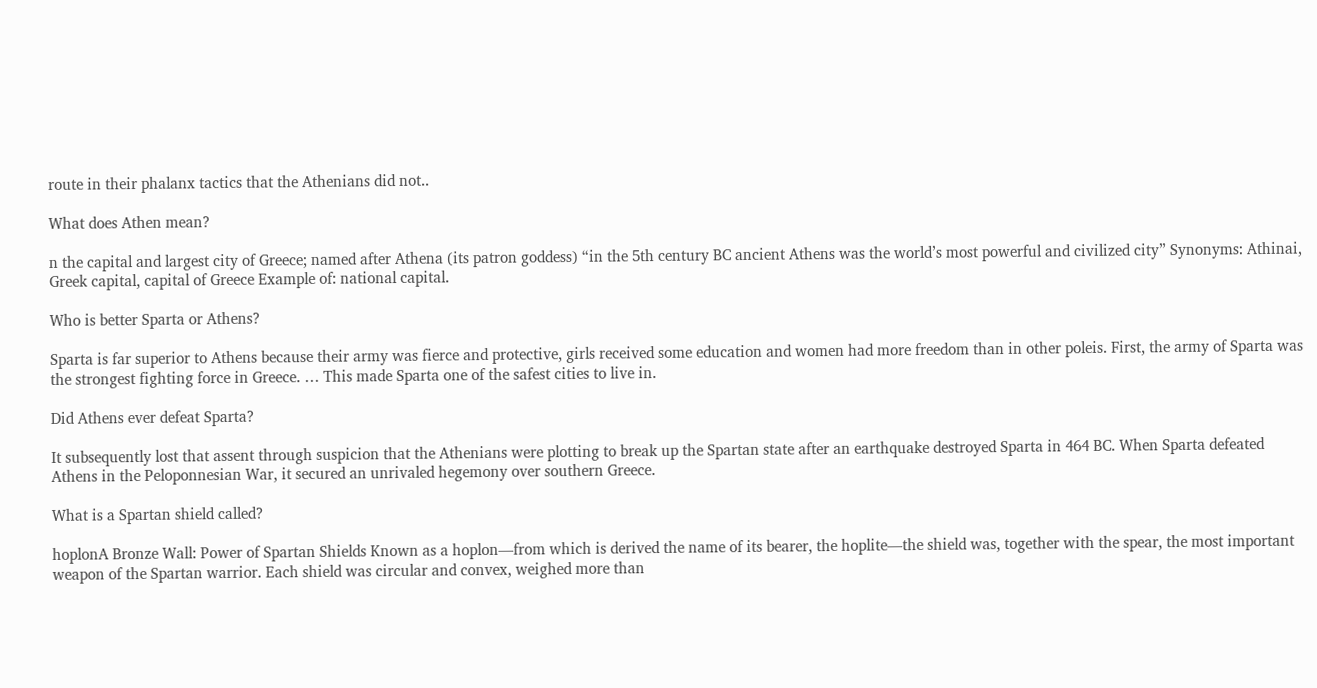route in their phalanx tactics that the Athenians did not..

What does Athen mean?

n the capital and largest city of Greece; named after Athena (its patron goddess) “in the 5th century BC ancient Athens was the world’s most powerful and civilized city” Synonyms: Athinai, Greek capital, capital of Greece Example of: national capital.

Who is better Sparta or Athens?

Sparta is far superior to Athens because their army was fierce and protective, girls received some education and women had more freedom than in other poleis. First, the army of Sparta was the strongest fighting force in Greece. … This made Sparta one of the safest cities to live in.

Did Athens ever defeat Sparta?

It subsequently lost that assent through suspicion that the Athenians were plotting to break up the Spartan state after an earthquake destroyed Sparta in 464 BC. When Sparta defeated Athens in the Peloponnesian War, it secured an unrivaled hegemony over southern Greece.

What is a Spartan shield called?

hoplonA Bronze Wall: Power of Spartan Shields Known as a hoplon—from which is derived the name of its bearer, the hoplite—the shield was, together with the spear, the most important weapon of the Spartan warrior. Each shield was circular and convex, weighed more than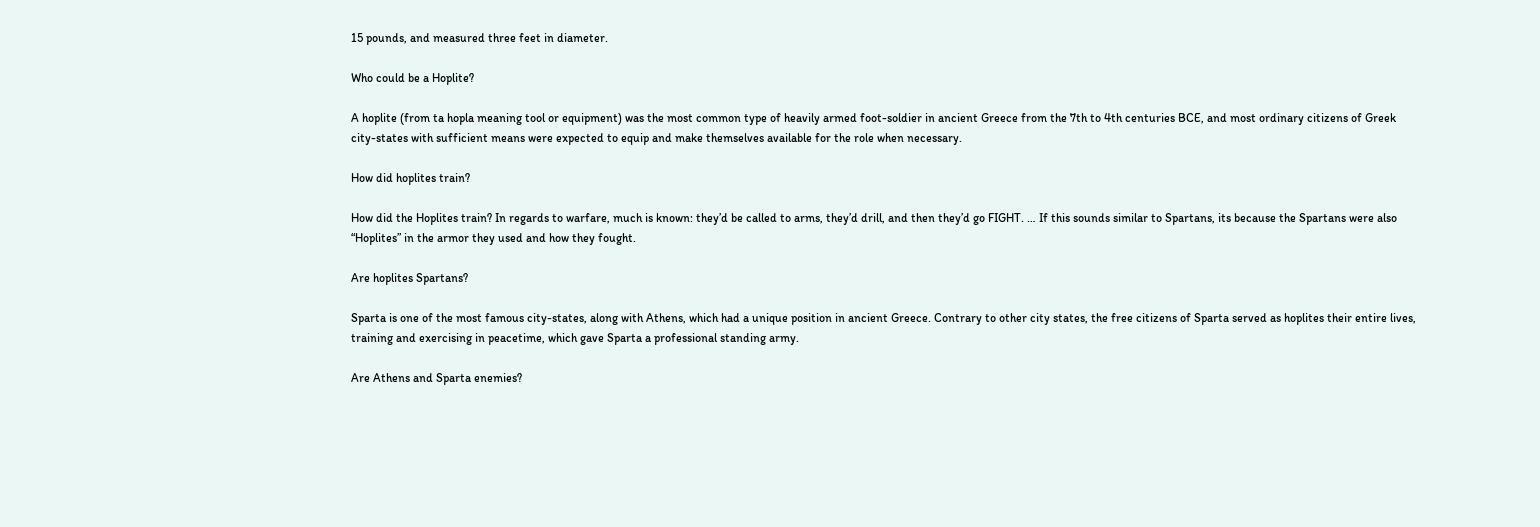15 pounds, and measured three feet in diameter.

Who could be a Hoplite?

A hoplite (from ta hopla meaning tool or equipment) was the most common type of heavily armed foot-soldier in ancient Greece from the 7th to 4th centuries BCE, and most ordinary citizens of Greek city-states with sufficient means were expected to equip and make themselves available for the role when necessary.

How did hoplites train?

How did the Hoplites train? In regards to warfare, much is known: they’d be called to arms, they’d drill, and then they’d go FIGHT. … If this sounds similar to Spartans, its because the Spartans were also “Hoplites” in the armor they used and how they fought.

Are hoplites Spartans?

Sparta is one of the most famous city-states, along with Athens, which had a unique position in ancient Greece. Contrary to other city states, the free citizens of Sparta served as hoplites their entire lives, training and exercising in peacetime, which gave Sparta a professional standing army.

Are Athens and Sparta enemies?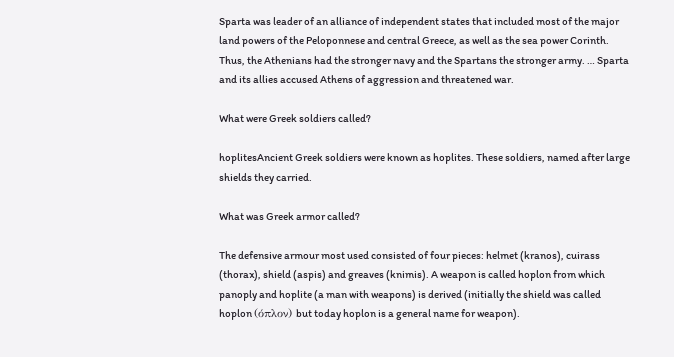Sparta was leader of an alliance of independent states that included most of the major land powers of the Peloponnese and central Greece, as well as the sea power Corinth. Thus, the Athenians had the stronger navy and the Spartans the stronger army. … Sparta and its allies accused Athens of aggression and threatened war.

What were Greek soldiers called?

hoplitesAncient Greek soldiers were known as hoplites. These soldiers, named after large shields they carried.

What was Greek armor called?

The defensive armour most used consisted of four pieces: helmet (kranos), cuirass (thorax), shield (aspis) and greaves (knimis). A weapon is called hoplon from which panoply and hoplite (a man with weapons) is derived (initially the shield was called hoplon (όπλον) but today hoplon is a general name for weapon).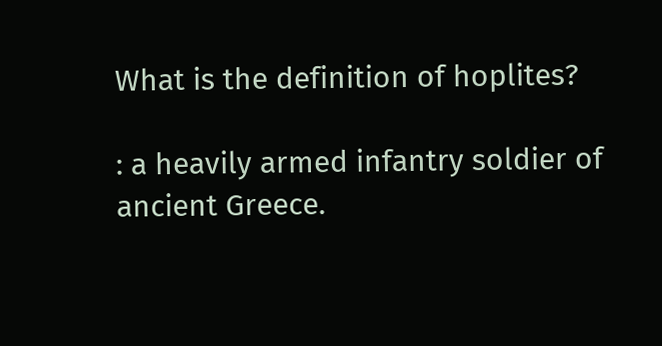What is the definition of hoplites?

: a heavily armed infantry soldier of ancient Greece.